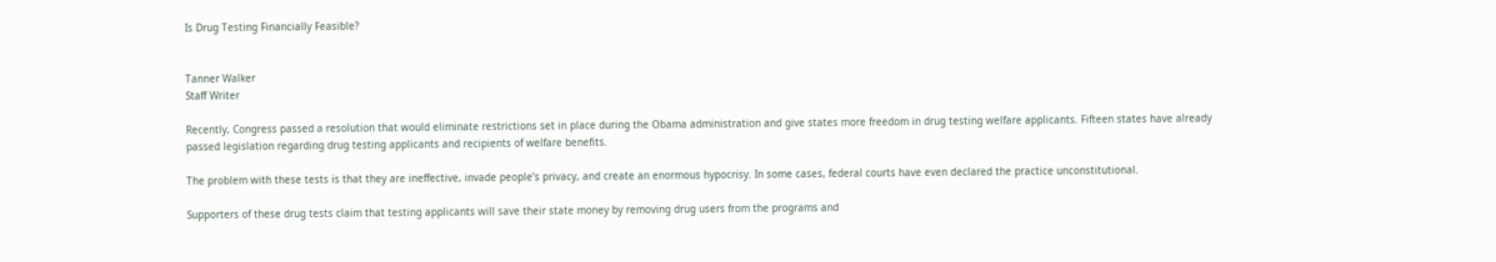Is Drug Testing Financially Feasible?


Tanner Walker
Staff Writer

Recently, Congress passed a resolution that would eliminate restrictions set in place during the Obama administration and give states more freedom in drug testing welfare applicants. Fifteen states have already passed legislation regarding drug testing applicants and recipients of welfare benefits.

The problem with these tests is that they are ineffective, invade people’s privacy, and create an enormous hypocrisy. In some cases, federal courts have even declared the practice unconstitutional.

Supporters of these drug tests claim that testing applicants will save their state money by removing drug users from the programs and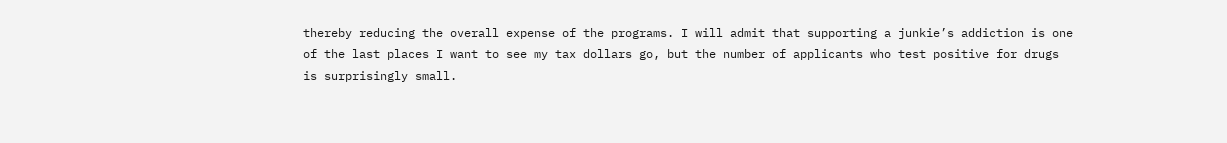thereby reducing the overall expense of the programs. I will admit that supporting a junkie’s addiction is one of the last places I want to see my tax dollars go, but the number of applicants who test positive for drugs is surprisingly small.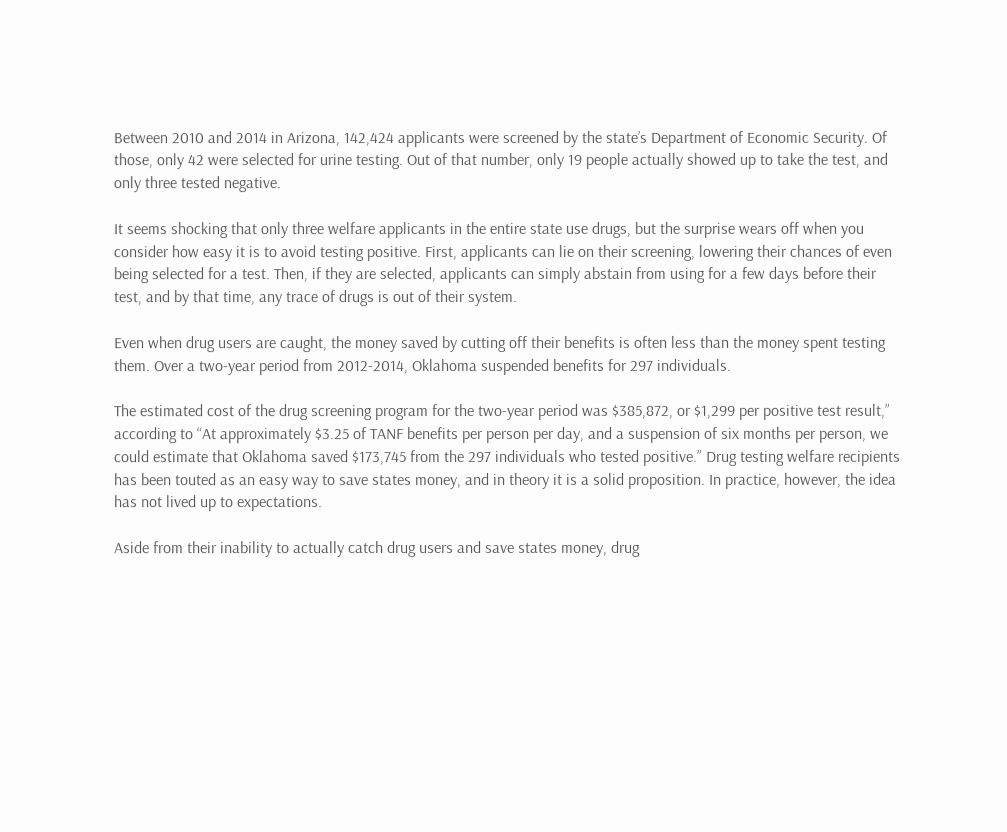Between 2010 and 2014 in Arizona, 142,424 applicants were screened by the state’s Department of Economic Security. Of those, only 42 were selected for urine testing. Out of that number, only 19 people actually showed up to take the test, and only three tested negative.

It seems shocking that only three welfare applicants in the entire state use drugs, but the surprise wears off when you consider how easy it is to avoid testing positive. First, applicants can lie on their screening, lowering their chances of even being selected for a test. Then, if they are selected, applicants can simply abstain from using for a few days before their test, and by that time, any trace of drugs is out of their system.

Even when drug users are caught, the money saved by cutting off their benefits is often less than the money spent testing them. Over a two-year period from 2012-2014, Oklahoma suspended benefits for 297 individuals.

The estimated cost of the drug screening program for the two-year period was $385,872, or $1,299 per positive test result,” according to “At approximately $3.25 of TANF benefits per person per day, and a suspension of six months per person, we could estimate that Oklahoma saved $173,745 from the 297 individuals who tested positive.” Drug testing welfare recipients has been touted as an easy way to save states money, and in theory it is a solid proposition. In practice, however, the idea has not lived up to expectations.

Aside from their inability to actually catch drug users and save states money, drug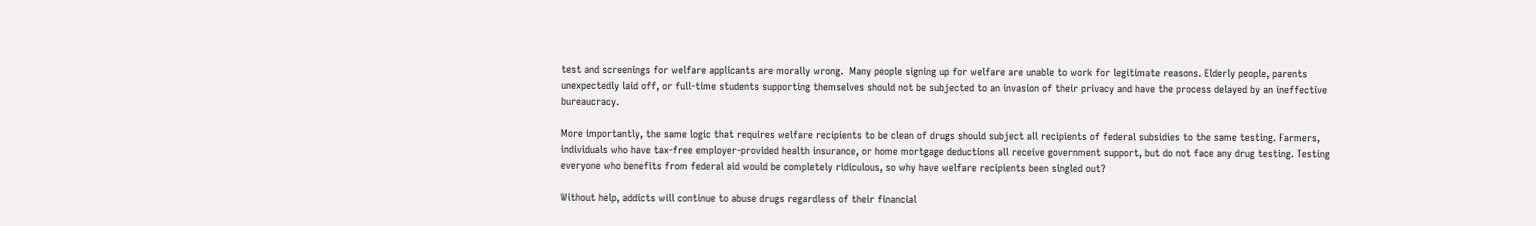test and screenings for welfare applicants are morally wrong.  Many people signing up for welfare are unable to work for legitimate reasons. Elderly people, parents unexpectedly laid off, or full-time students supporting themselves should not be subjected to an invasion of their privacy and have the process delayed by an ineffective bureaucracy.

More importantly, the same logic that requires welfare recipients to be clean of drugs should subject all recipients of federal subsidies to the same testing. Farmers, individuals who have tax-free employer-provided health insurance, or home mortgage deductions all receive government support, but do not face any drug testing. Testing everyone who benefits from federal aid would be completely ridiculous, so why have welfare recipients been singled out?

Without help, addicts will continue to abuse drugs regardless of their financial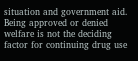situation and government aid. Being approved or denied welfare is not the deciding factor for continuing drug use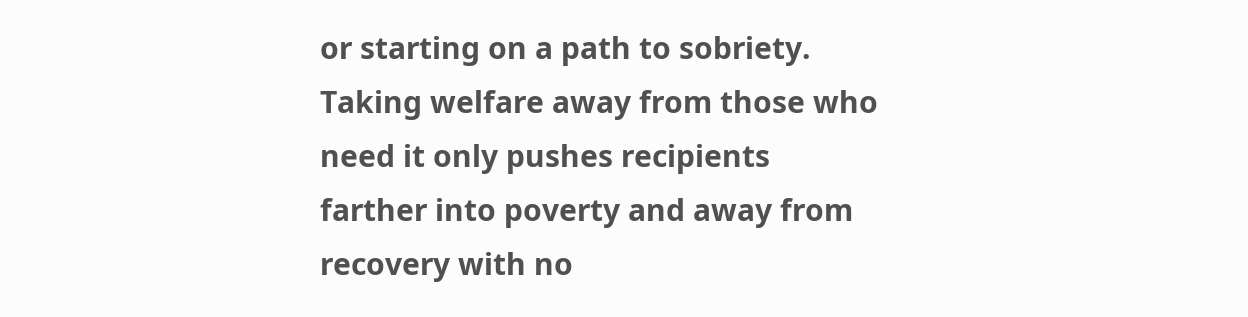or starting on a path to sobriety. Taking welfare away from those who need it only pushes recipients farther into poverty and away from recovery with no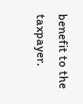benefit to the taxpayer.